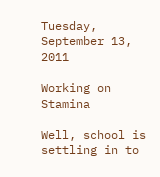Tuesday, September 13, 2011

Working on Stamina

Well, school is settling in to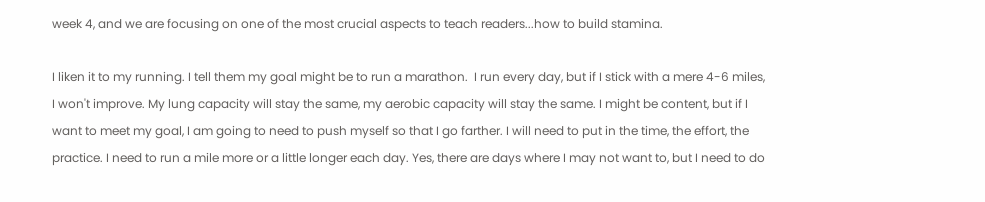week 4, and we are focusing on one of the most crucial aspects to teach readers...how to build stamina.

I liken it to my running. I tell them my goal might be to run a marathon.  I run every day, but if I stick with a mere 4-6 miles, I won't improve. My lung capacity will stay the same, my aerobic capacity will stay the same. I might be content, but if I want to meet my goal, I am going to need to push myself so that I go farther. I will need to put in the time, the effort, the practice. I need to run a mile more or a little longer each day. Yes, there are days where I may not want to, but I need to do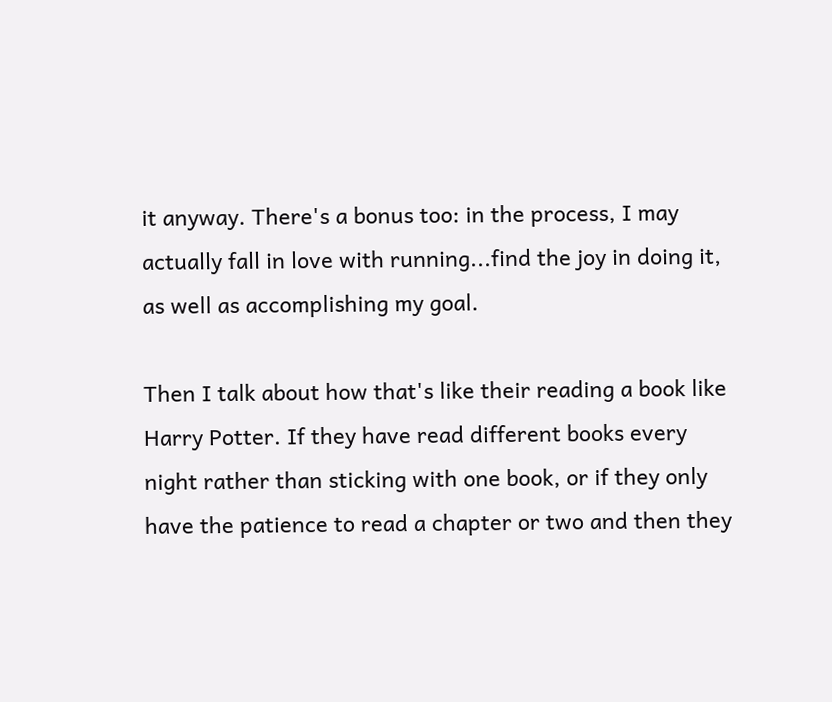it anyway. There's a bonus too: in the process, I may actually fall in love with running...find the joy in doing it, as well as accomplishing my goal.

Then I talk about how that's like their reading a book like Harry Potter. If they have read different books every night rather than sticking with one book, or if they only have the patience to read a chapter or two and then they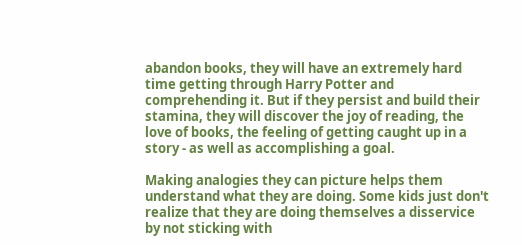abandon books, they will have an extremely hard time getting through Harry Potter and comprehending it. But if they persist and build their stamina, they will discover the joy of reading, the love of books, the feeling of getting caught up in a story - as well as accomplishing a goal.

Making analogies they can picture helps them understand what they are doing. Some kids just don't realize that they are doing themselves a disservice by not sticking with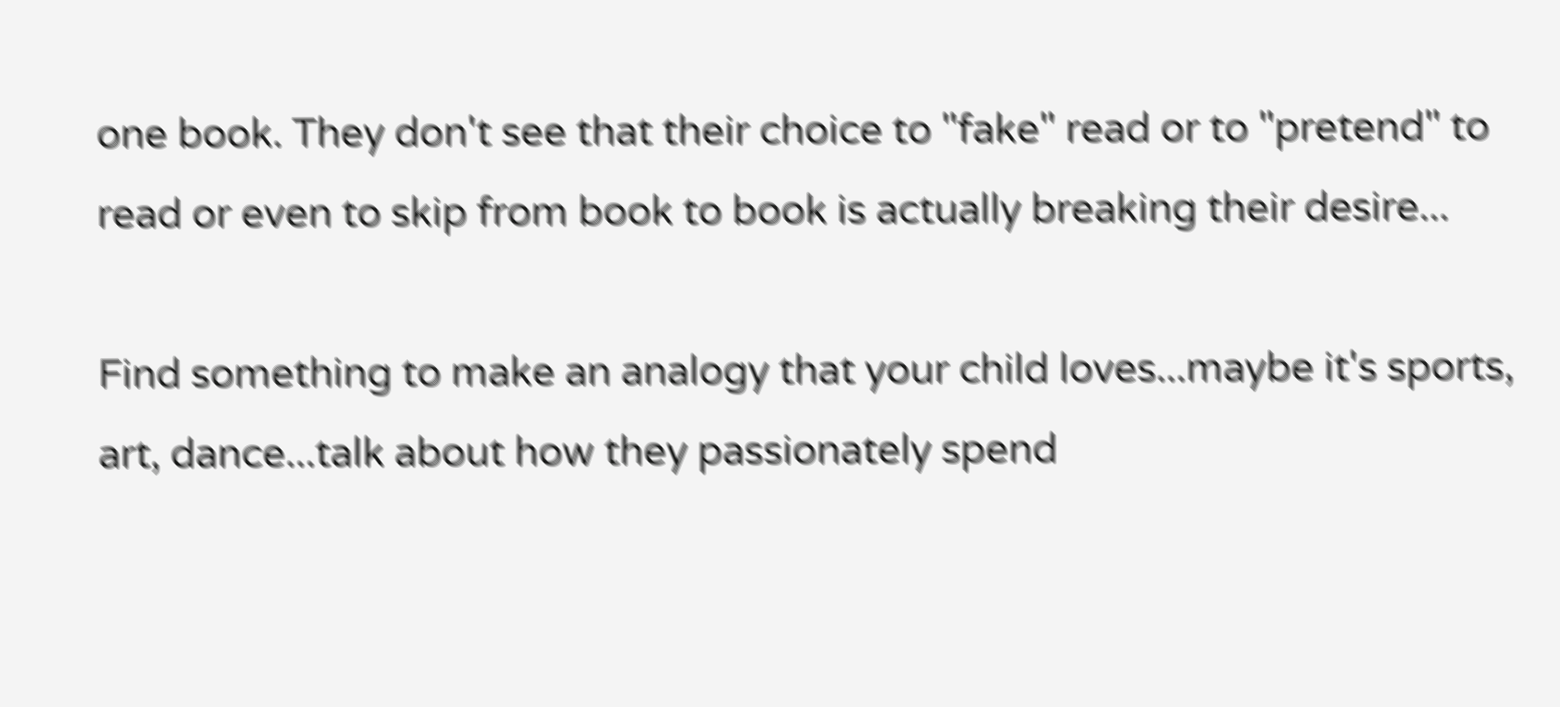one book. They don't see that their choice to "fake" read or to "pretend" to read or even to skip from book to book is actually breaking their desire...

Find something to make an analogy that your child loves...maybe it's sports, art, dance...talk about how they passionately spend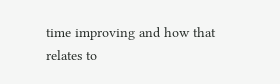time improving and how that relates to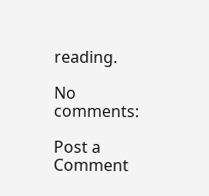reading.

No comments:

Post a Comment